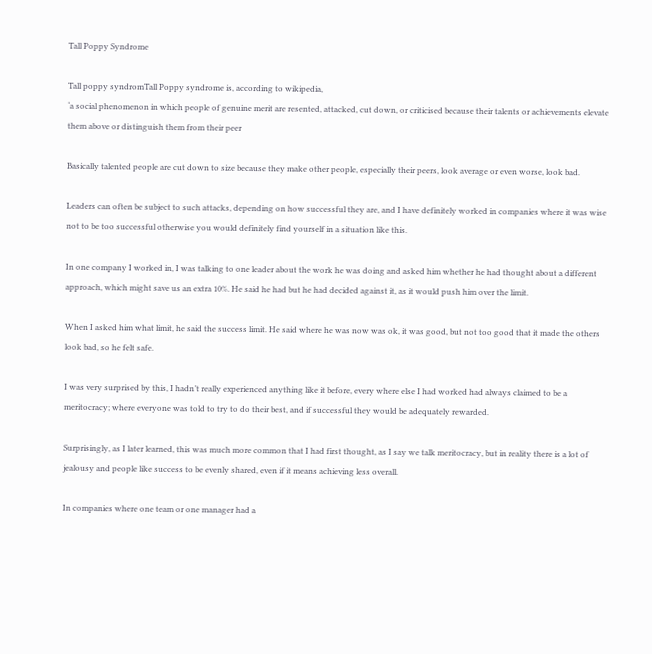Tall Poppy Syndrome

Tall poppy syndromTall Poppy syndrome is, according to wikipedia,
‘a social phenomenon in which people of genuine merit are resented, attacked, cut down, or criticised because their talents or achievements elevate them above or distinguish them from their peer

Basically talented people are cut down to size because they make other people, especially their peers, look average or even worse, look bad.

Leaders can often be subject to such attacks, depending on how successful they are, and I have definitely worked in companies where it was wise not to be too successful otherwise you would definitely find yourself in a situation like this.

In one company I worked in, I was talking to one leader about the work he was doing and asked him whether he had thought about a different approach, which might save us an extra 10%. He said he had but he had decided against it, as it would push him over the limit.

When I asked him what limit, he said the success limit. He said where he was now was ok, it was good, but not too good that it made the others look bad, so he felt safe.

I was very surprised by this, I hadn’t really experienced anything like it before, every where else I had worked had always claimed to be a meritocracy; where everyone was told to try to do their best, and if successful they would be adequately rewarded.

Surprisingly, as I later learned, this was much more common that I had first thought, as I say we talk meritocracy, but in reality there is a lot of jealousy and people like success to be evenly shared, even if it means achieving less overall.

In companies where one team or one manager had a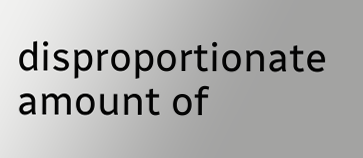disproportionate amount of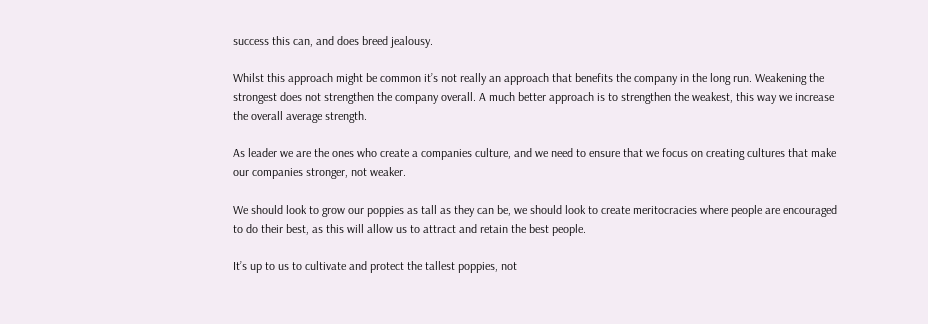success this can, and does breed jealousy.

Whilst this approach might be common it’s not really an approach that benefits the company in the long run. Weakening the strongest does not strengthen the company overall. A much better approach is to strengthen the weakest, this way we increase the overall average strength.

As leader we are the ones who create a companies culture, and we need to ensure that we focus on creating cultures that make our companies stronger, not weaker.

We should look to grow our poppies as tall as they can be, we should look to create meritocracies where people are encouraged to do their best, as this will allow us to attract and retain the best people.

It’s up to us to cultivate and protect the tallest poppies, not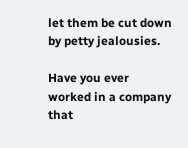let them be cut down by petty jealousies.

Have you ever worked in a company that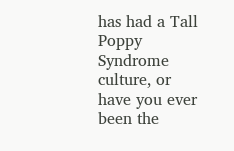has had a Tall Poppy Syndrome culture, or have you ever been the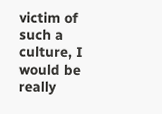victim of such a culture, I would be really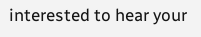interested to hear your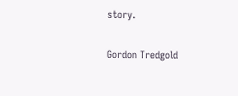story.

Gordon Tredgold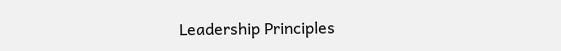Leadership Principles